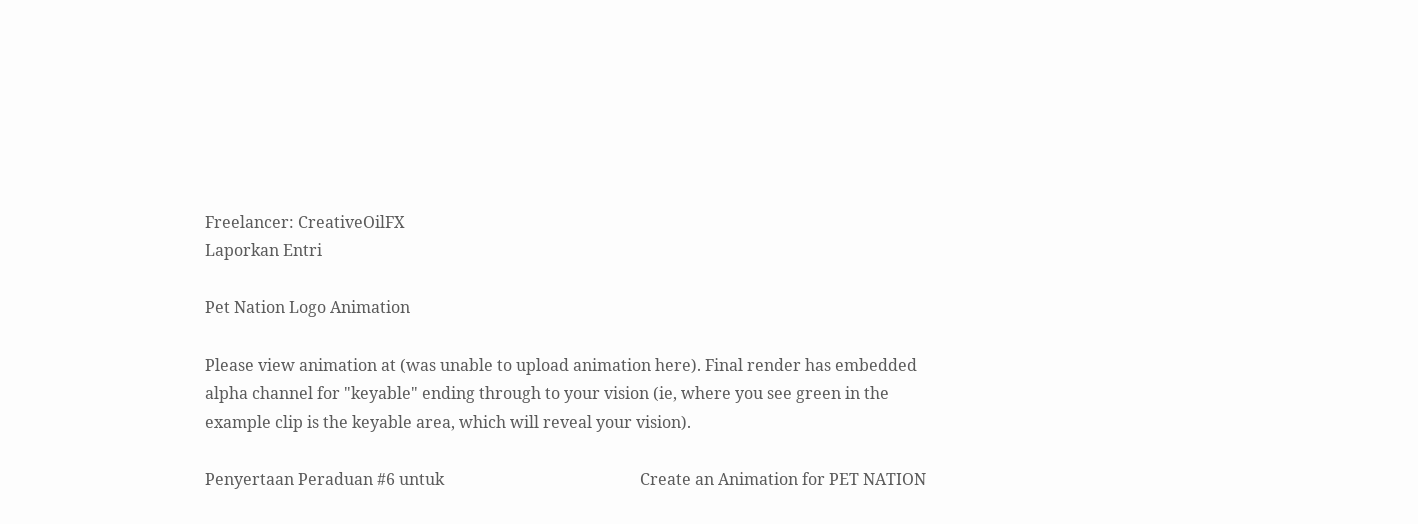Freelancer: CreativeOilFX
Laporkan Entri

Pet Nation Logo Animation

Please view animation at (was unable to upload animation here). Final render has embedded alpha channel for "keyable" ending through to your vision (ie, where you see green in the example clip is the keyable area, which will reveal your vision).

Penyertaan Peraduan #6 untuk                                                 Create an Animation for PET NATION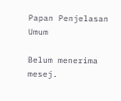Papan Penjelasan Umum

Belum menerima mesej.